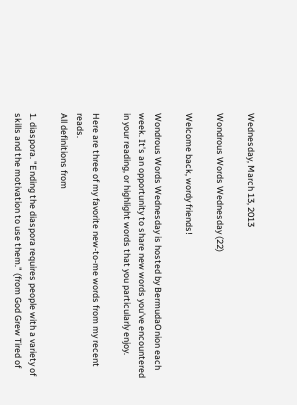Wednesday, March 13, 2013

Wondrous Words Wednesday (22)

Welcome back, wordy friends!

Wondrous Words Wednesday is hosted by BermudaOnion each week. It's an opportunity to share new words you've encountered in your reading, or highlight words that you particularly enjoy.

Here are three of my favorite new-to-me words from my recent reads.
All definitions from

1. diaspora. "Ending the diaspora requires people with a variety of skills and the motivation to use them." (from God Grew Tired of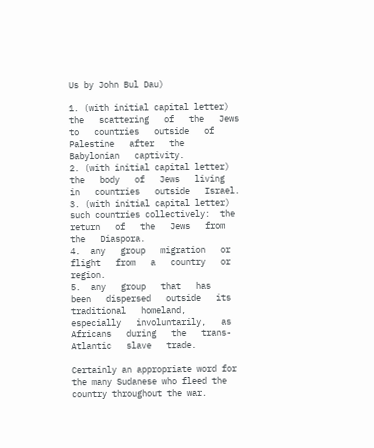Us by John Bul Dau)

1. (with initial capital letter)  the   scattering   of   the   Jews   to   countries   outside   of   Palestine   after   the  Babylonian   captivity.
2. (with initial capital letter)  the   body   of   Jews   living   in   countries   outside   Israel.
3. (with initial capital letter)  such countries collectively:  the   return   of   the   Jews   from   the   Diaspora.
4.  any   group   migration   or   flight   from   a   country   or   region.
5.  any   group   that   has   been   dispersed   outside   its   traditional   homeland,   especially   involuntarily,   as  Africans   during   the   trans-Atlantic   slave   trade.

Certainly an appropriate word for the many Sudanese who fleed the country throughout the war.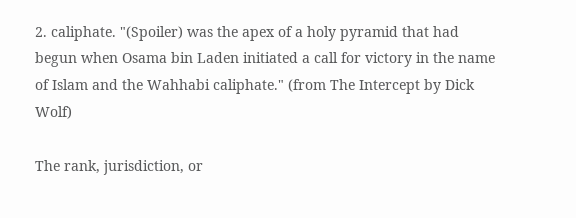2. caliphate. "(Spoiler) was the apex of a holy pyramid that had begun when Osama bin Laden initiated a call for victory in the name of Islam and the Wahhabi caliphate." (from The Intercept by Dick Wolf)

The rank, jurisdiction, or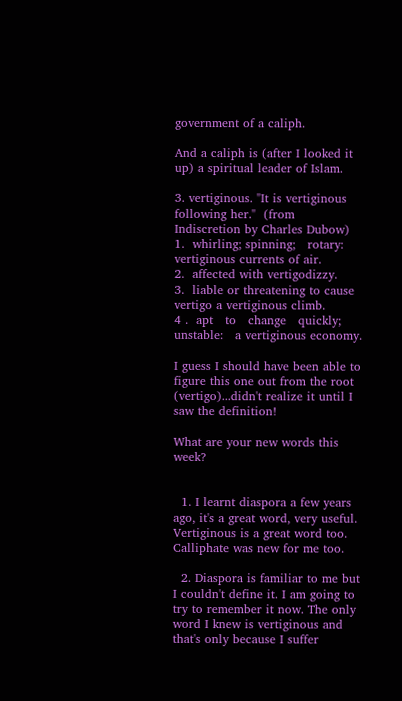government of a caliph.

And a caliph is (after I looked it up) a spiritual leader of Islam.

3. vertiginous. "It is vertiginous following her."  (from Indiscretion by Charles Dubow)
1.  whirling; spinning;   rotary:   vertiginous currents of air.
2.  affected with vertigodizzy.
3.  liable or threatening to cause vertigo a vertiginous climb.
4 .  apt   to   change   quickly;   unstable:   a vertiginous economy.

I guess I should have been able to figure this one out from the root (vertigo)...didn't realize it until I saw the definition!

What are your new words this week?


  1. I learnt diaspora a few years ago, it's a great word, very useful. Vertiginous is a great word too. Calliphate was new for me too.

  2. Diaspora is familiar to me but I couldn't define it. I am going to try to remember it now. The only word I knew is vertiginous and that's only because I suffer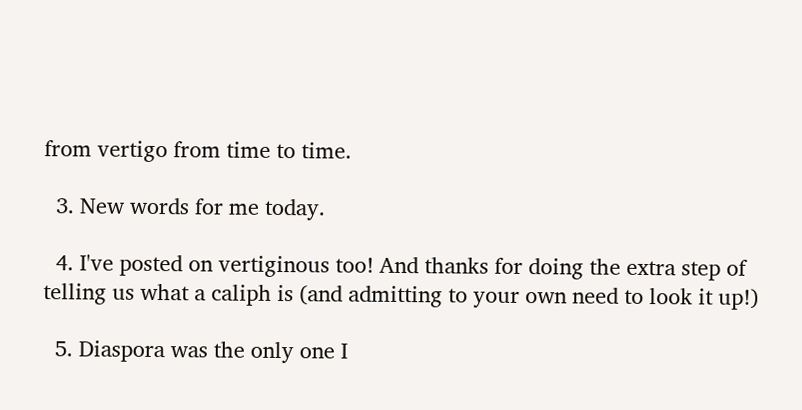from vertigo from time to time.

  3. New words for me today.

  4. I've posted on vertiginous too! And thanks for doing the extra step of telling us what a caliph is (and admitting to your own need to look it up!)

  5. Diaspora was the only one I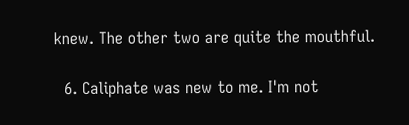knew. The other two are quite the mouthful.

  6. Caliphate was new to me. I'm not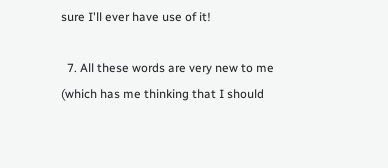sure I'll ever have use of it!

  7. All these words are very new to me (which has me thinking that I should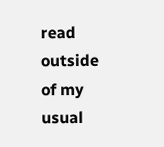read outside of my usual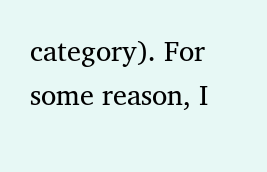category). For some reason, I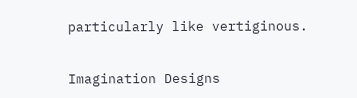particularly like vertiginous.


Imagination Designs